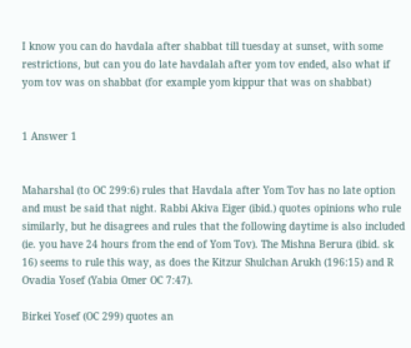I know you can do havdala after shabbat till tuesday at sunset, with some restrictions, but can you do late havdalah after yom tov ended, also what if yom tov was on shabbat (for example yom kippur that was on shabbat)


1 Answer 1


Maharshal (to OC 299:6) rules that Havdala after Yom Tov has no late option and must be said that night. Rabbi Akiva Eiger (ibid.) quotes opinions who rule similarly, but he disagrees and rules that the following daytime is also included (ie. you have 24 hours from the end of Yom Tov). The Mishna Berura (ibid. sk 16) seems to rule this way, as does the Kitzur Shulchan Arukh (196:15) and R Ovadia Yosef (Yabia Omer OC 7:47).

Birkei Yosef (OC 299) quotes an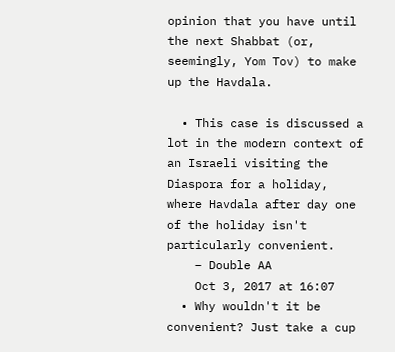opinion that you have until the next Shabbat (or, seemingly, Yom Tov) to make up the Havdala.

  • This case is discussed a lot in the modern context of an Israeli visiting the Diaspora for a holiday, where Havdala after day one of the holiday isn't particularly convenient.
    – Double AA
    Oct 3, 2017 at 16:07
  • Why wouldn't it be convenient? Just take a cup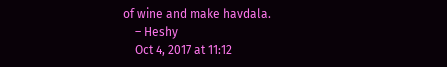of wine and make havdala.
    – Heshy
    Oct 4, 2017 at 11:12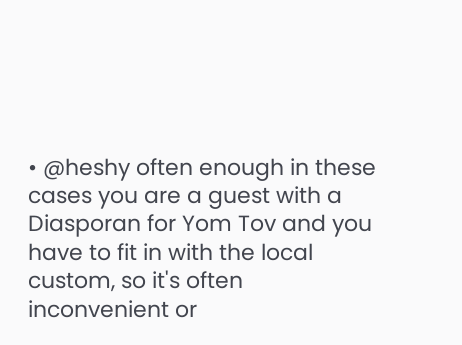• @heshy often enough in these cases you are a guest with a Diasporan for Yom Tov and you have to fit in with the local custom, so it's often inconvenient or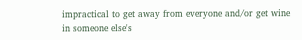impractical to get away from everyone and/or get wine in someone else's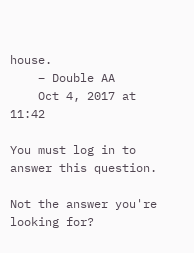house.
    – Double AA
    Oct 4, 2017 at 11:42

You must log in to answer this question.

Not the answer you're looking for?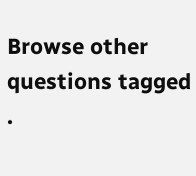Browse other questions tagged .